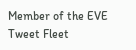Member of the EVE Tweet Fleet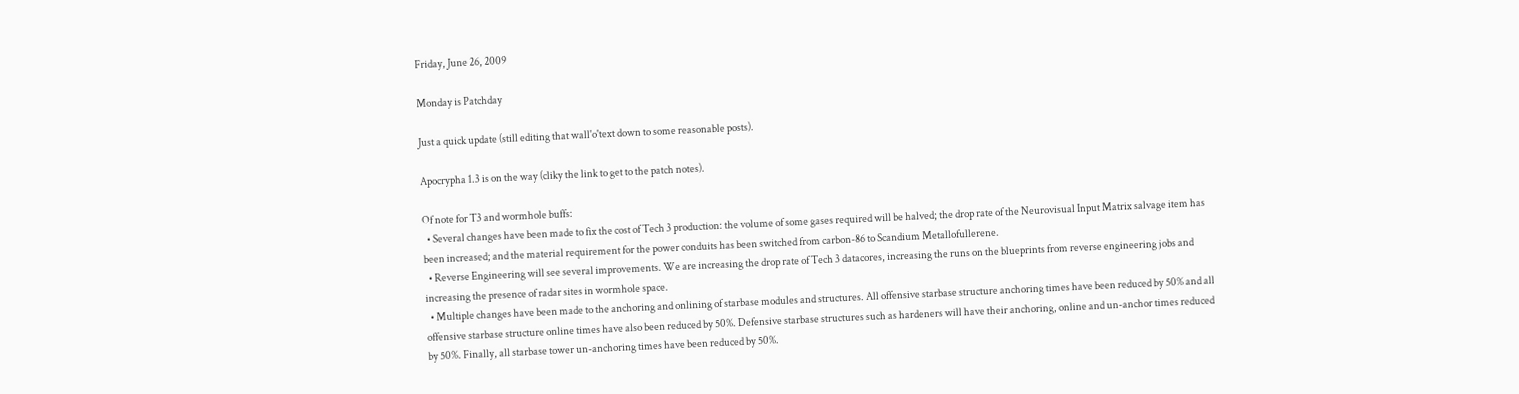Friday, June 26, 2009

Monday is Patchday

Just a quick update (still editing that wall'o'text down to some reasonable posts).

Apocrypha 1.3 is on the way (cliky the link to get to the patch notes).

Of note for T3 and wormhole buffs:
  • Several changes have been made to fix the cost of Tech 3 production: the volume of some gases required will be halved; the drop rate of the Neurovisual Input Matrix salvage item has been increased; and the material requirement for the power conduits has been switched from carbon-86 to Scandium Metallofullerene.
  • Reverse Engineering will see several improvements. We are increasing the drop rate of Tech 3 datacores, increasing the runs on the blueprints from reverse engineering jobs and increasing the presence of radar sites in wormhole space.
  • Multiple changes have been made to the anchoring and onlining of starbase modules and structures. All offensive starbase structure anchoring times have been reduced by 50% and all offensive starbase structure online times have also been reduced by 50%. Defensive starbase structures such as hardeners will have their anchoring, online and un-anchor times reduced by 50%. Finally, all starbase tower un-anchoring times have been reduced by 50%.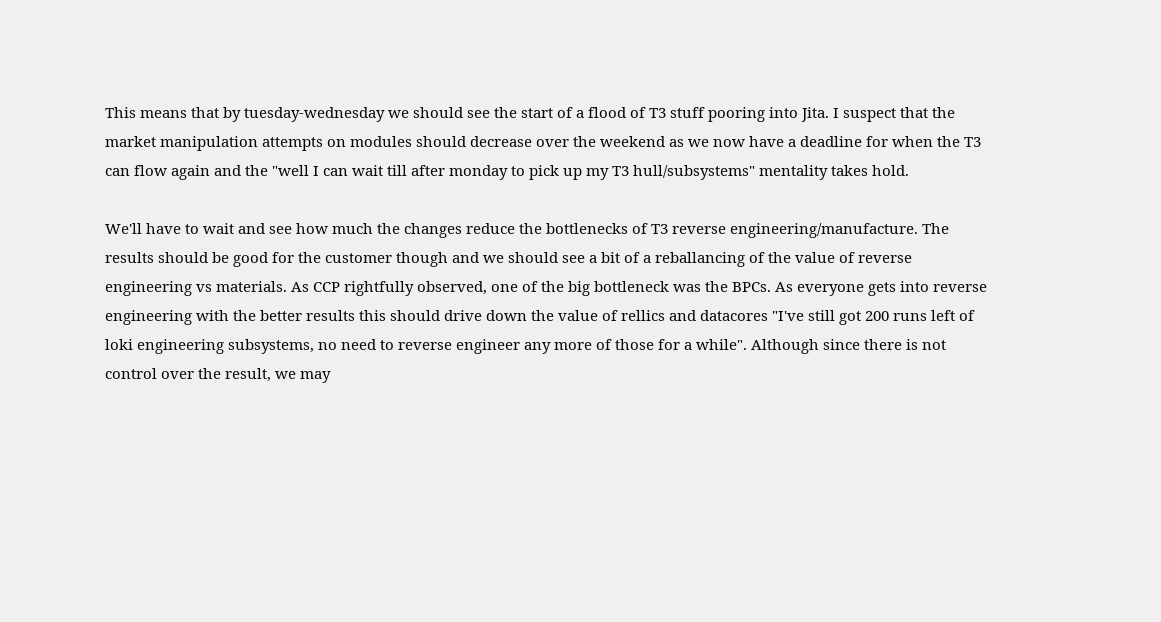This means that by tuesday-wednesday we should see the start of a flood of T3 stuff pooring into Jita. I suspect that the market manipulation attempts on modules should decrease over the weekend as we now have a deadline for when the T3 can flow again and the "well I can wait till after monday to pick up my T3 hull/subsystems" mentality takes hold.

We'll have to wait and see how much the changes reduce the bottlenecks of T3 reverse engineering/manufacture. The results should be good for the customer though and we should see a bit of a reballancing of the value of reverse engineering vs materials. As CCP rightfully observed, one of the big bottleneck was the BPCs. As everyone gets into reverse engineering with the better results this should drive down the value of rellics and datacores "I've still got 200 runs left of loki engineering subsystems, no need to reverse engineer any more of those for a while". Although since there is not control over the result, we may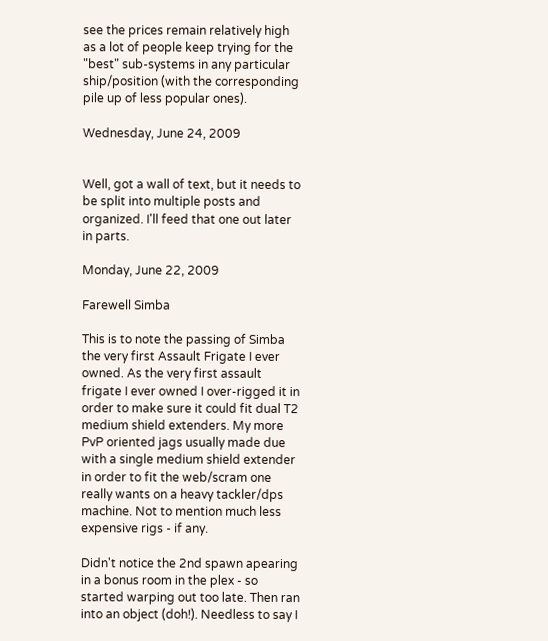see the prices remain relatively high as a lot of people keep trying for the "best" sub-systems in any particular ship/position (with the corresponding pile up of less popular ones).

Wednesday, June 24, 2009


Well, got a wall of text, but it needs to be split into multiple posts and organized. I'll feed that one out later in parts.

Monday, June 22, 2009

Farewell Simba

This is to note the passing of Simba the very first Assault Frigate I ever owned. As the very first assault frigate I ever owned I over-rigged it in order to make sure it could fit dual T2 medium shield extenders. My more PvP oriented jags usually made due with a single medium shield extender in order to fit the web/scram one really wants on a heavy tackler/dps machine. Not to mention much less expensive rigs - if any.

Didn't notice the 2nd spawn apearing in a bonus room in the plex - so started warping out too late. Then ran into an object (doh!). Needless to say I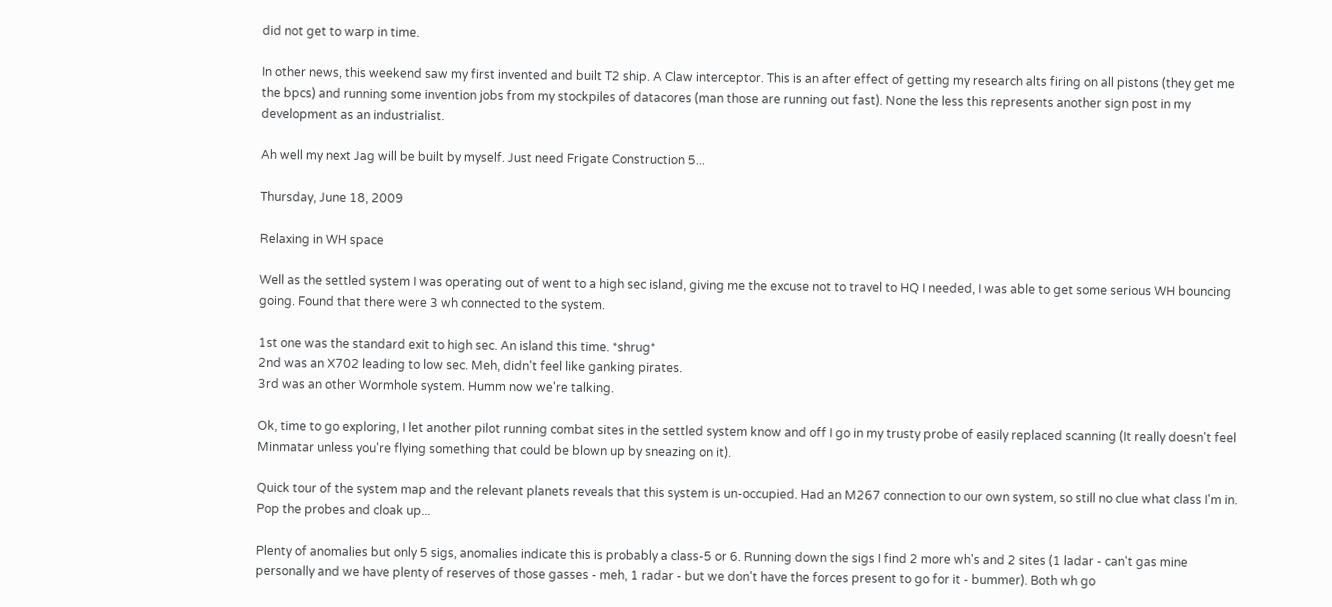did not get to warp in time.

In other news, this weekend saw my first invented and built T2 ship. A Claw interceptor. This is an after effect of getting my research alts firing on all pistons (they get me the bpcs) and running some invention jobs from my stockpiles of datacores (man those are running out fast). None the less this represents another sign post in my development as an industrialist.

Ah well my next Jag will be built by myself. Just need Frigate Construction 5...

Thursday, June 18, 2009

Relaxing in WH space

Well as the settled system I was operating out of went to a high sec island, giving me the excuse not to travel to HQ I needed, I was able to get some serious WH bouncing going. Found that there were 3 wh connected to the system.

1st one was the standard exit to high sec. An island this time. *shrug*
2nd was an X702 leading to low sec. Meh, didn't feel like ganking pirates.
3rd was an other Wormhole system. Humm now we're talking.

Ok, time to go exploring, I let another pilot running combat sites in the settled system know and off I go in my trusty probe of easily replaced scanning (It really doesn't feel Minmatar unless you're flying something that could be blown up by sneazing on it).

Quick tour of the system map and the relevant planets reveals that this system is un-occupied. Had an M267 connection to our own system, so still no clue what class I'm in. Pop the probes and cloak up...

Plenty of anomalies but only 5 sigs, anomalies indicate this is probably a class-5 or 6. Running down the sigs I find 2 more wh's and 2 sites (1 ladar - can't gas mine personally and we have plenty of reserves of those gasses - meh, 1 radar - but we don't have the forces present to go for it - bummer). Both wh go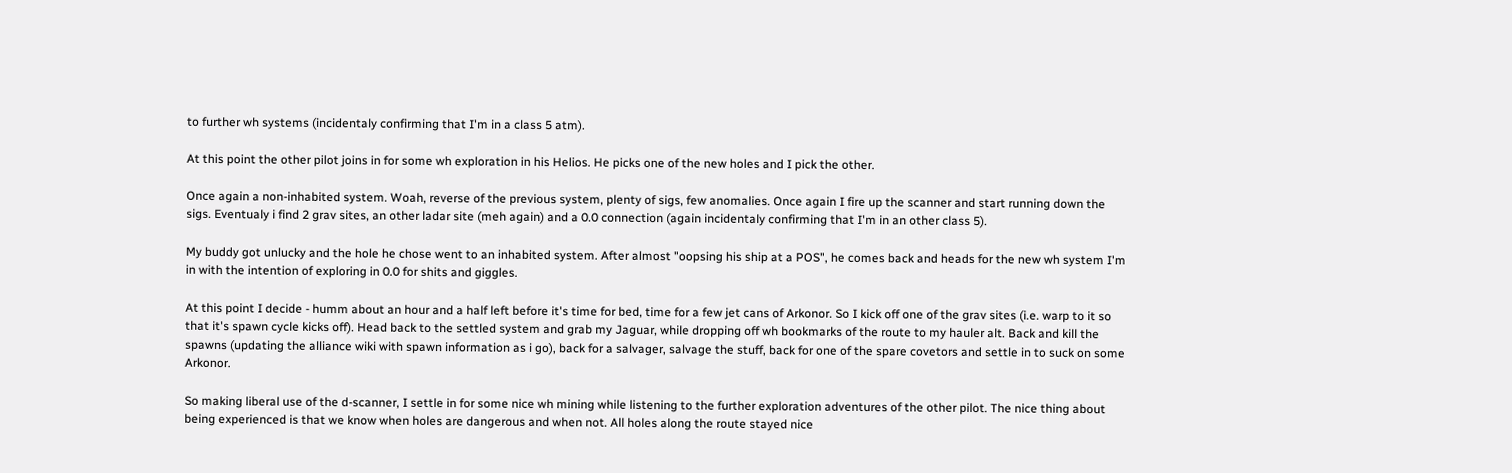to further wh systems (incidentaly confirming that I'm in a class 5 atm).

At this point the other pilot joins in for some wh exploration in his Helios. He picks one of the new holes and I pick the other.

Once again a non-inhabited system. Woah, reverse of the previous system, plenty of sigs, few anomalies. Once again I fire up the scanner and start running down the sigs. Eventualy i find 2 grav sites, an other ladar site (meh again) and a 0.0 connection (again incidentaly confirming that I'm in an other class 5).

My buddy got unlucky and the hole he chose went to an inhabited system. After almost "oopsing his ship at a POS", he comes back and heads for the new wh system I'm in with the intention of exploring in 0.0 for shits and giggles.

At this point I decide - humm about an hour and a half left before it's time for bed, time for a few jet cans of Arkonor. So I kick off one of the grav sites (i.e. warp to it so that it's spawn cycle kicks off). Head back to the settled system and grab my Jaguar, while dropping off wh bookmarks of the route to my hauler alt. Back and kill the spawns (updating the alliance wiki with spawn information as i go), back for a salvager, salvage the stuff, back for one of the spare covetors and settle in to suck on some Arkonor.

So making liberal use of the d-scanner, I settle in for some nice wh mining while listening to the further exploration adventures of the other pilot. The nice thing about being experienced is that we know when holes are dangerous and when not. All holes along the route stayed nice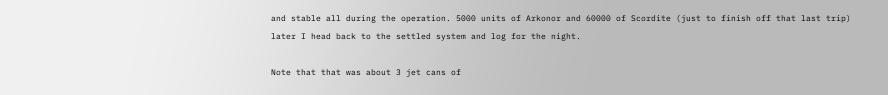and stable all during the operation. 5000 units of Arkonor and 60000 of Scordite (just to finish off that last trip) later I head back to the settled system and log for the night.

Note that that was about 3 jet cans of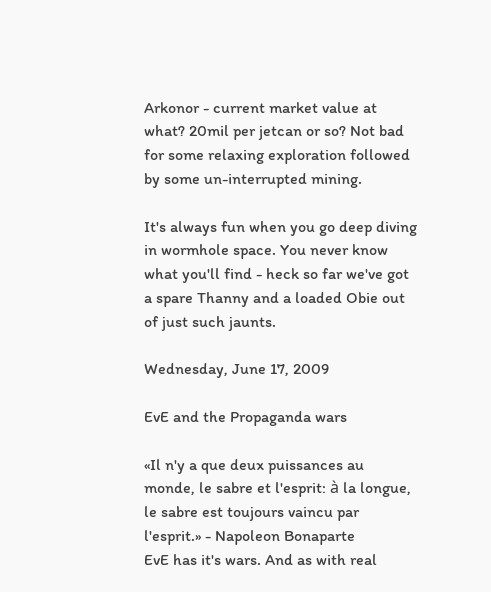Arkonor - current market value at what? 20mil per jetcan or so? Not bad for some relaxing exploration followed by some un-interrupted mining.

It's always fun when you go deep diving in wormhole space. You never know what you'll find - heck so far we've got a spare Thanny and a loaded Obie out of just such jaunts.

Wednesday, June 17, 2009

EvE and the Propaganda wars

«Il n'y a que deux puissances au monde, le sabre et l'esprit: à la longue, le sabre est toujours vaincu par l'esprit.» - Napoleon Bonaparte
EvE has it's wars. And as with real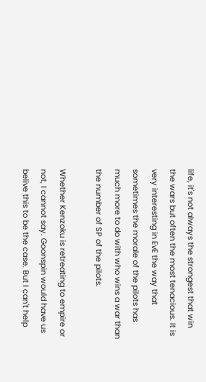life, it's not always the strongest that win the wars but often the most tenacious. It is very interesting in EvE the way that sometimes the morale of the pilots has much more to do with who wins a war than the number of SP of the pilots.

Whether Kenzoku is retreating to empire or not, I cannot say. Goonspin would have us belive this to be the case. But I can't help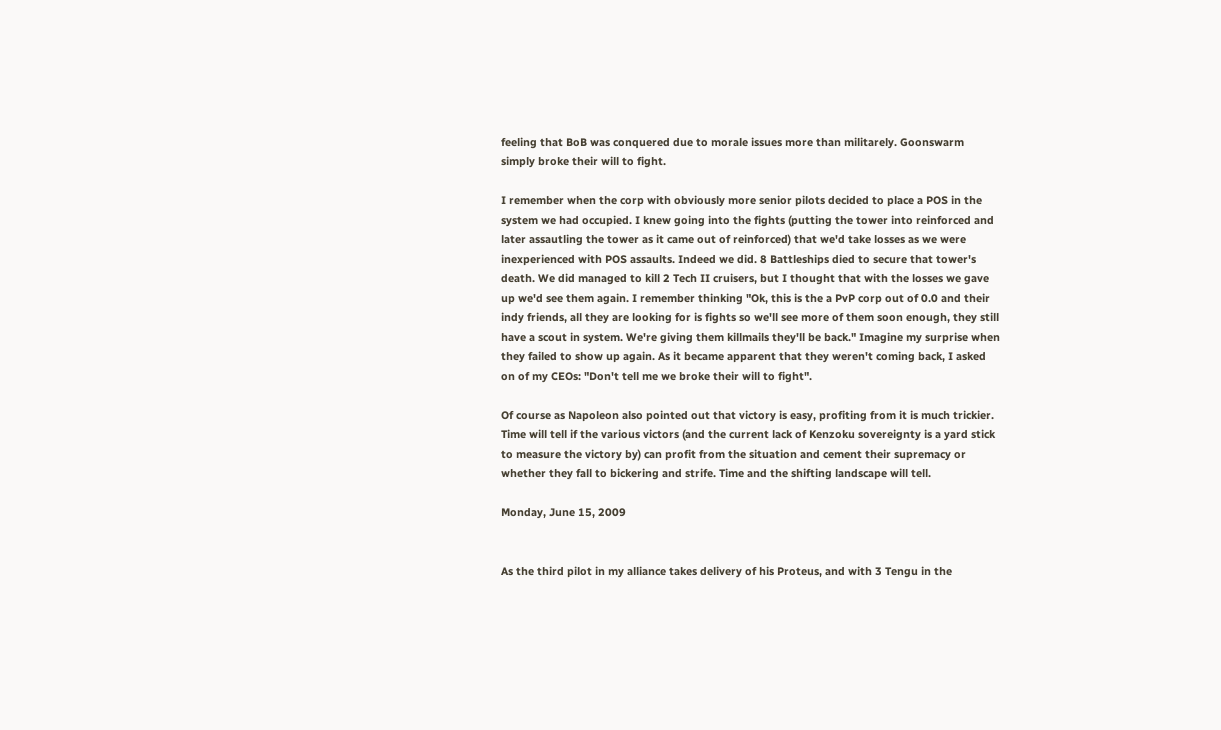feeling that BoB was conquered due to morale issues more than militarely. Goonswarm simply broke their will to fight.

I remember when the corp with obviously more senior pilots decided to place a POS in the system we had occupied. I knew going into the fights (putting the tower into reinforced and later assautling the tower as it came out of reinforced) that we'd take losses as we were inexperienced with POS assaults. Indeed we did. 8 Battleships died to secure that tower's death. We did managed to kill 2 Tech II cruisers, but I thought that with the losses we gave up we'd see them again. I remember thinking "Ok, this is the a PvP corp out of 0.0 and their indy friends, all they are looking for is fights so we'll see more of them soon enough, they still have a scout in system. We're giving them killmails they'll be back." Imagine my surprise when they failed to show up again. As it became apparent that they weren't coming back, I asked on of my CEOs: "Don't tell me we broke their will to fight".

Of course as Napoleon also pointed out that victory is easy, profiting from it is much trickier. Time will tell if the various victors (and the current lack of Kenzoku sovereignty is a yard stick to measure the victory by) can profit from the situation and cement their supremacy or whether they fall to bickering and strife. Time and the shifting landscape will tell.

Monday, June 15, 2009


As the third pilot in my alliance takes delivery of his Proteus, and with 3 Tengu in the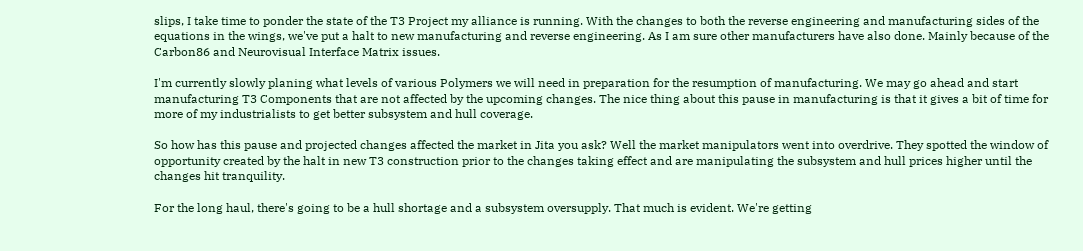slips, I take time to ponder the state of the T3 Project my alliance is running. With the changes to both the reverse engineering and manufacturing sides of the equations in the wings, we've put a halt to new manufacturing and reverse engineering. As I am sure other manufacturers have also done. Mainly because of the Carbon86 and Neurovisual Interface Matrix issues.

I'm currently slowly planing what levels of various Polymers we will need in preparation for the resumption of manufacturing. We may go ahead and start manufacturing T3 Components that are not affected by the upcoming changes. The nice thing about this pause in manufacturing is that it gives a bit of time for more of my industrialists to get better subsystem and hull coverage.

So how has this pause and projected changes affected the market in Jita you ask? Well the market manipulators went into overdrive. They spotted the window of opportunity created by the halt in new T3 construction prior to the changes taking effect and are manipulating the subsystem and hull prices higher until the changes hit tranquility.

For the long haul, there's going to be a hull shortage and a subsystem oversupply. That much is evident. We're getting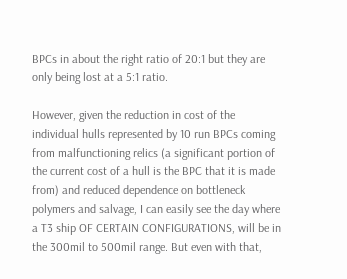BPCs in about the right ratio of 20:1 but they are only being lost at a 5:1 ratio.

However, given the reduction in cost of the individual hulls represented by 10 run BPCs coming from malfunctioning relics (a significant portion of the current cost of a hull is the BPC that it is made from) and reduced dependence on bottleneck polymers and salvage, I can easily see the day where a T3 ship OF CERTAIN CONFIGURATIONS, will be in the 300mil to 500mil range. But even with that,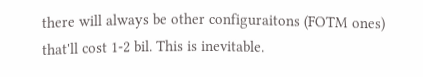there will always be other configuraitons (FOTM ones) that'll cost 1-2 bil. This is inevitable.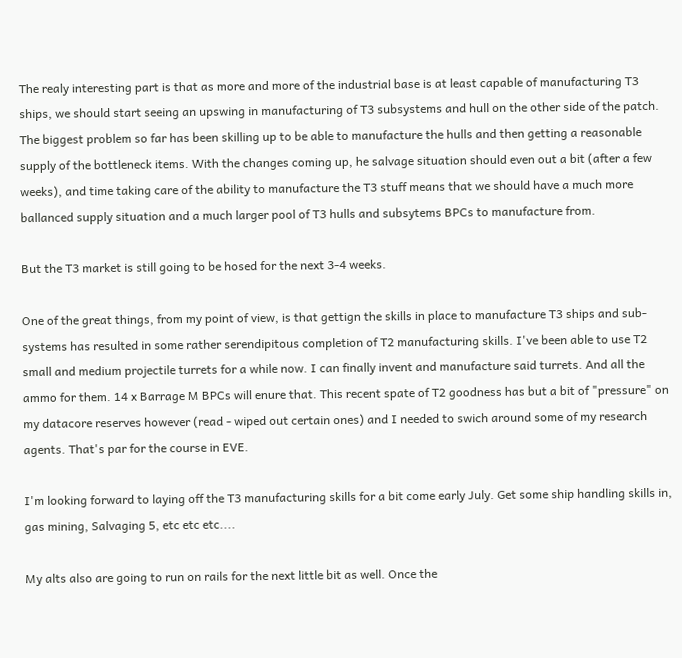The realy interesting part is that as more and more of the industrial base is at least capable of manufacturing T3 ships, we should start seeing an upswing in manufacturing of T3 subsystems and hull on the other side of the patch. The biggest problem so far has been skilling up to be able to manufacture the hulls and then getting a reasonable supply of the bottleneck items. With the changes coming up, he salvage situation should even out a bit (after a few weeks), and time taking care of the ability to manufacture the T3 stuff means that we should have a much more ballanced supply situation and a much larger pool of T3 hulls and subsytems BPCs to manufacture from.

But the T3 market is still going to be hosed for the next 3-4 weeks.

One of the great things, from my point of view, is that gettign the skills in place to manufacture T3 ships and sub-systems has resulted in some rather serendipitous completion of T2 manufacturing skills. I've been able to use T2 small and medium projectile turrets for a while now. I can finally invent and manufacture said turrets. And all the ammo for them. 14 x Barrage M BPCs will enure that. This recent spate of T2 goodness has but a bit of "pressure" on my datacore reserves however (read - wiped out certain ones) and I needed to swich around some of my research agents. That's par for the course in EVE.

I'm looking forward to laying off the T3 manufacturing skills for a bit come early July. Get some ship handling skills in, gas mining, Salvaging 5, etc etc etc....

My alts also are going to run on rails for the next little bit as well. Once the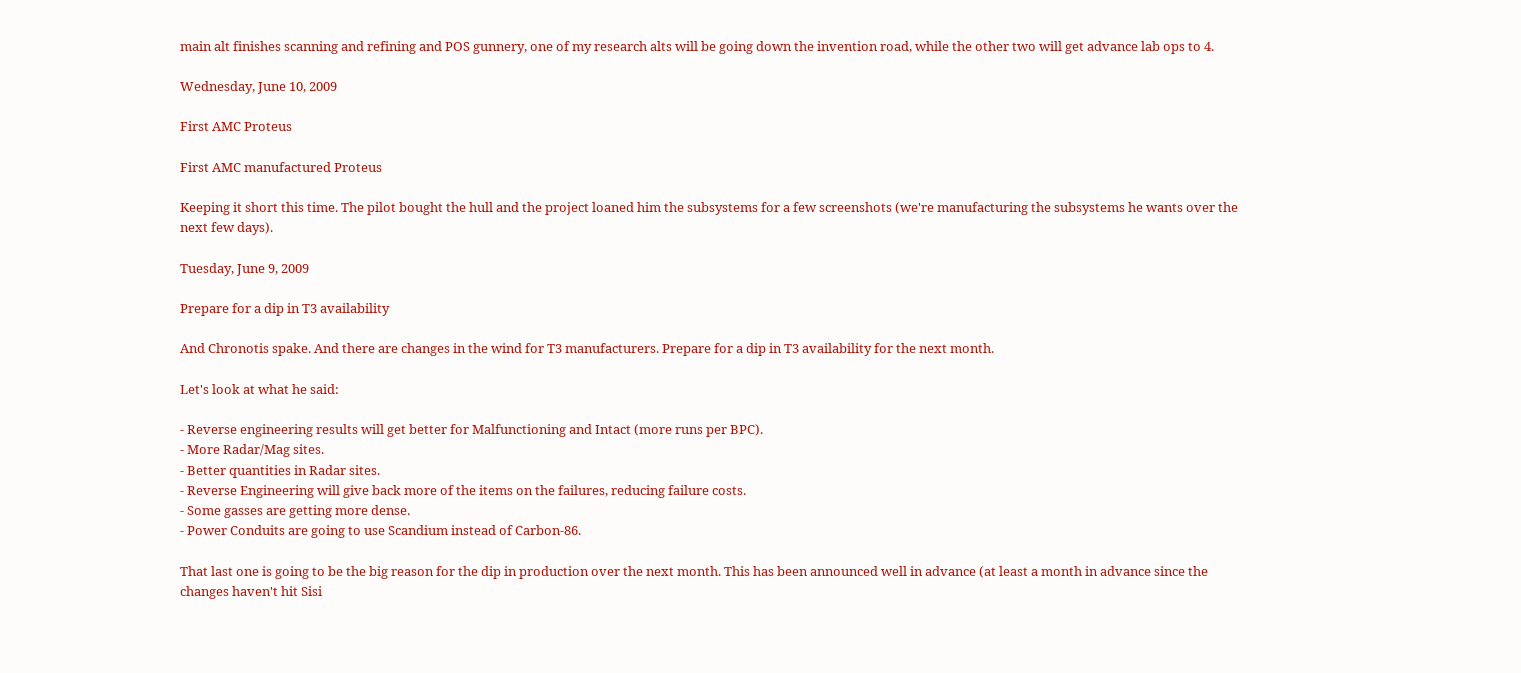main alt finishes scanning and refining and POS gunnery, one of my research alts will be going down the invention road, while the other two will get advance lab ops to 4.

Wednesday, June 10, 2009

First AMC Proteus

First AMC manufactured Proteus

Keeping it short this time. The pilot bought the hull and the project loaned him the subsystems for a few screenshots (we're manufacturing the subsystems he wants over the next few days).

Tuesday, June 9, 2009

Prepare for a dip in T3 availability

And Chronotis spake. And there are changes in the wind for T3 manufacturers. Prepare for a dip in T3 availability for the next month.

Let's look at what he said:

- Reverse engineering results will get better for Malfunctioning and Intact (more runs per BPC).
- More Radar/Mag sites.
- Better quantities in Radar sites.
- Reverse Engineering will give back more of the items on the failures, reducing failure costs.
- Some gasses are getting more dense.
- Power Conduits are going to use Scandium instead of Carbon-86.

That last one is going to be the big reason for the dip in production over the next month. This has been announced well in advance (at least a month in advance since the changes haven't hit Sisi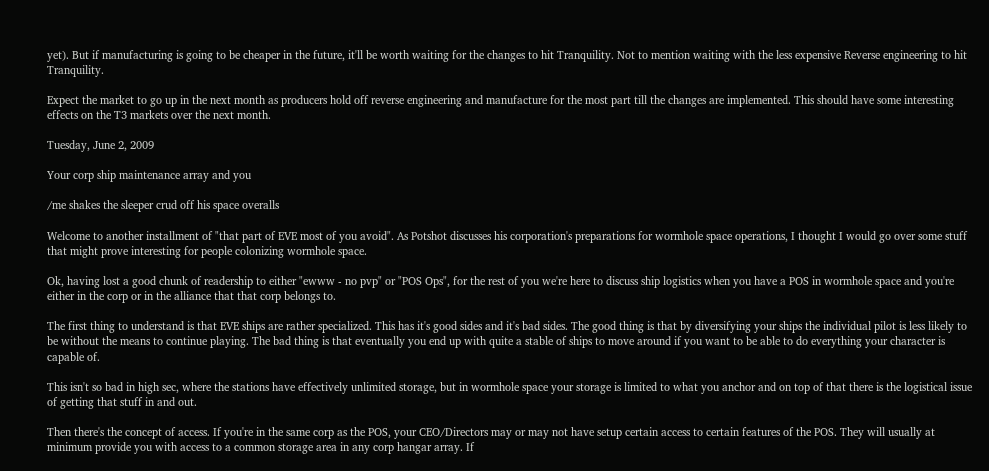yet). But if manufacturing is going to be cheaper in the future, it'll be worth waiting for the changes to hit Tranquility. Not to mention waiting with the less expensive Reverse engineering to hit Tranquility.

Expect the market to go up in the next month as producers hold off reverse engineering and manufacture for the most part till the changes are implemented. This should have some interesting effects on the T3 markets over the next month.

Tuesday, June 2, 2009

Your corp ship maintenance array and you

/me shakes the sleeper crud off his space overalls

Welcome to another installment of "that part of EVE most of you avoid". As Potshot discusses his corporation's preparations for wormhole space operations, I thought I would go over some stuff that might prove interesting for people colonizing wormhole space.

Ok, having lost a good chunk of readership to either "ewww - no pvp" or "POS Ops", for the rest of you we're here to discuss ship logistics when you have a POS in wormhole space and you're either in the corp or in the alliance that that corp belongs to.

The first thing to understand is that EVE ships are rather specialized. This has it's good sides and it's bad sides. The good thing is that by diversifying your ships the individual pilot is less likely to be without the means to continue playing. The bad thing is that eventually you end up with quite a stable of ships to move around if you want to be able to do everything your character is capable of.

This isn't so bad in high sec, where the stations have effectively unlimited storage, but in wormhole space your storage is limited to what you anchor and on top of that there is the logistical issue of getting that stuff in and out.

Then there's the concept of access. If you're in the same corp as the POS, your CEO/Directors may or may not have setup certain access to certain features of the POS. They will usually at minimum provide you with access to a common storage area in any corp hangar array. If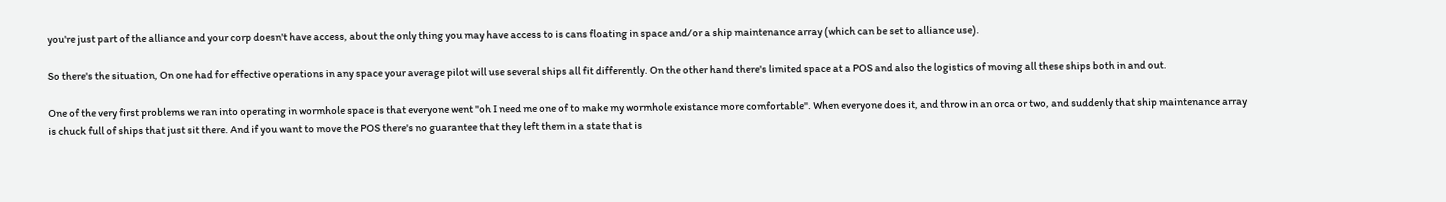you're just part of the alliance and your corp doesn't have access, about the only thing you may have access to is cans floating in space and/or a ship maintenance array (which can be set to alliance use).

So there's the situation, On one had for effective operations in any space your average pilot will use several ships all fit differently. On the other hand there's limited space at a POS and also the logistics of moving all these ships both in and out.

One of the very first problems we ran into operating in wormhole space is that everyone went "oh I need me one of to make my wormhole existance more comfortable". When everyone does it, and throw in an orca or two, and suddenly that ship maintenance array is chuck full of ships that just sit there. And if you want to move the POS there's no guarantee that they left them in a state that is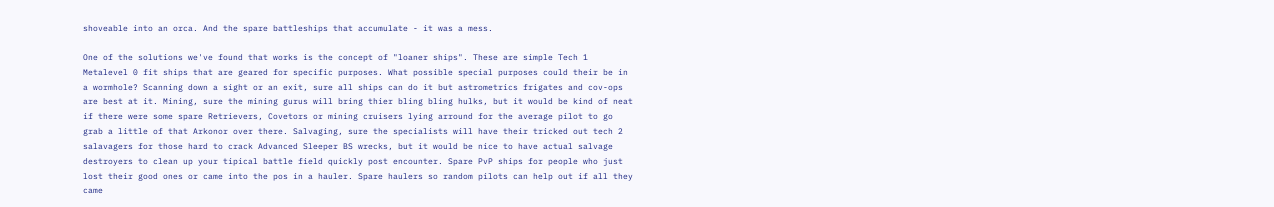shoveable into an orca. And the spare battleships that accumulate - it was a mess.

One of the solutions we've found that works is the concept of "loaner ships". These are simple Tech 1 Metalevel 0 fit ships that are geared for specific purposes. What possible special purposes could their be in a wormhole? Scanning down a sight or an exit, sure all ships can do it but astrometrics frigates and cov-ops are best at it. Mining, sure the mining gurus will bring thier bling bling hulks, but it would be kind of neat if there were some spare Retrievers, Covetors or mining cruisers lying arround for the average pilot to go grab a little of that Arkonor over there. Salvaging, sure the specialists will have their tricked out tech 2 salavagers for those hard to crack Advanced Sleeper BS wrecks, but it would be nice to have actual salvage destroyers to clean up your tipical battle field quickly post encounter. Spare PvP ships for people who just lost their good ones or came into the pos in a hauler. Spare haulers so random pilots can help out if all they came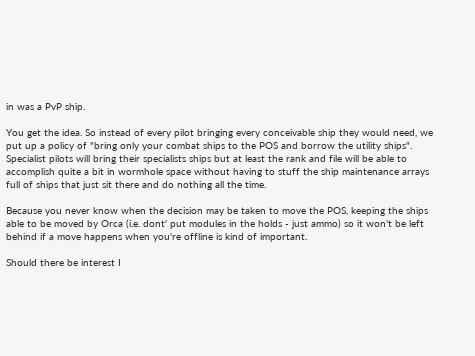in was a PvP ship.

You get the idea. So instead of every pilot bringing every conceivable ship they would need, we put up a policy of "bring only your combat ships to the POS and borrow the utility ships". Specialist pilots will bring their specialists ships but at least the rank and file will be able to accomplish quite a bit in wormhole space without having to stuff the ship maintenance arrays full of ships that just sit there and do nothing all the time.

Because you never know when the decision may be taken to move the POS, keeping the ships able to be moved by Orca (i.e. dont' put modules in the holds - just ammo) so it won't be left behind if a move happens when you're offline is kind of important.

Should there be interest I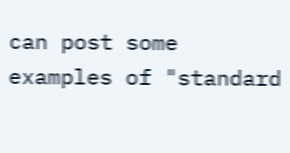can post some examples of "standard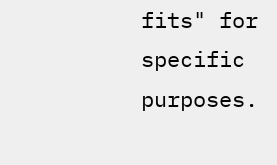fits" for specific purposes.